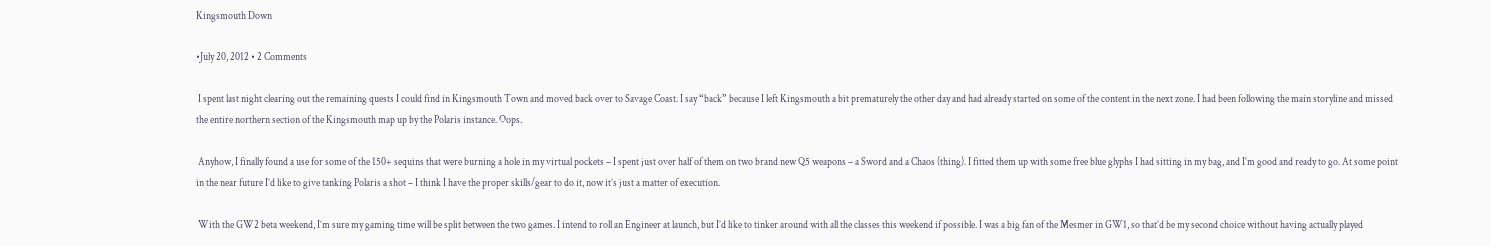Kingsmouth Down

•July 20, 2012 • 2 Comments

 I spent last night clearing out the remaining quests I could find in Kingsmouth Town and moved back over to Savage Coast. I say “back” because I left Kingsmouth a bit prematurely the other day and had already started on some of the content in the next zone. I had been following the main storyline and missed the entire northern section of the Kingsmouth map up by the Polaris instance. Oops.

 Anyhow, I finally found a use for some of the 150+ sequins that were burning a hole in my virtual pockets – I spent just over half of them on two brand new Q5 weapons – a Sword and a Chaos (thing). I fitted them up with some free blue glyphs I had sitting in my bag, and I’m good and ready to go. At some point in the near future I’d like to give tanking Polaris a shot – I think I have the proper skills/gear to do it, now it’s just a matter of execution.

 With the GW2 beta weekend, I’m sure my gaming time will be split between the two games. I intend to roll an Engineer at launch, but I’d like to tinker around with all the classes this weekend if possible. I was a big fan of the Mesmer in GW1, so that’d be my second choice without having actually played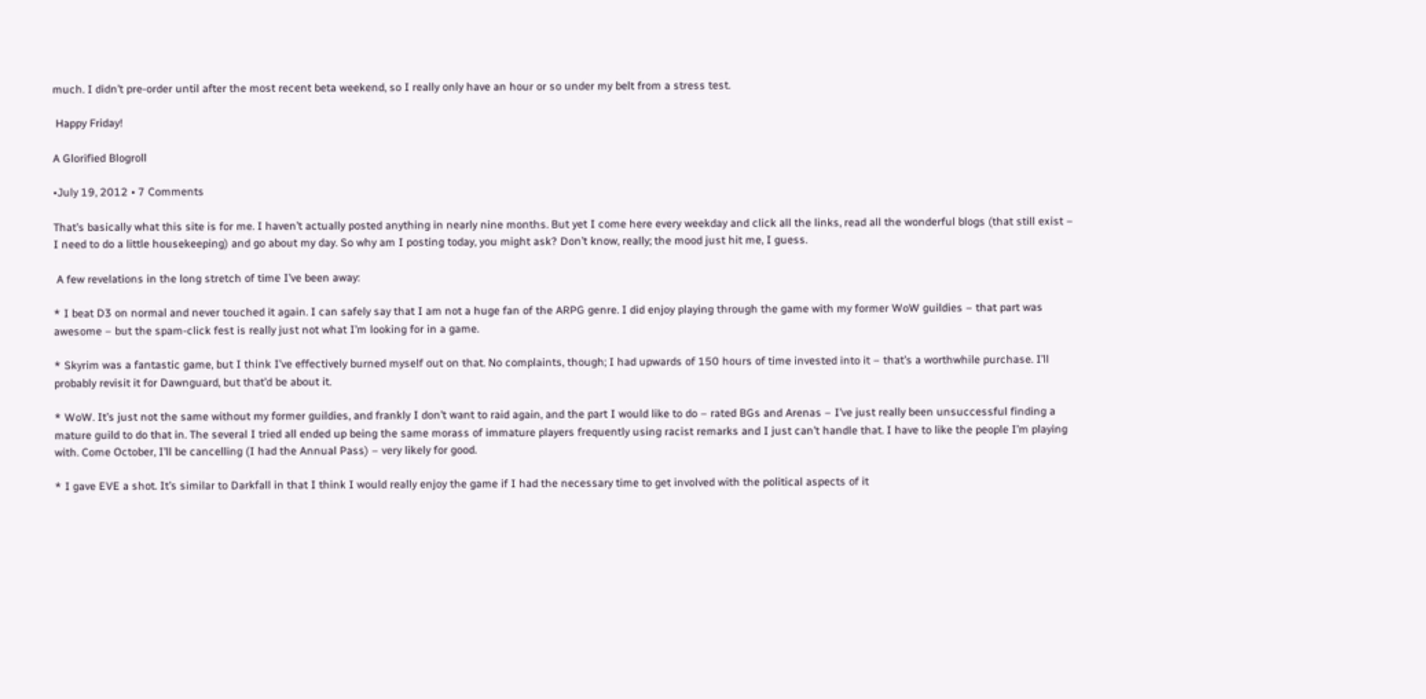much. I didn’t pre-order until after the most recent beta weekend, so I really only have an hour or so under my belt from a stress test.

 Happy Friday!

A Glorified Blogroll

•July 19, 2012 • 7 Comments

That’s basically what this site is for me. I haven’t actually posted anything in nearly nine months. But yet I come here every weekday and click all the links, read all the wonderful blogs (that still exist – I need to do a little housekeeping) and go about my day. So why am I posting today, you might ask? Don’t know, really; the mood just hit me, I guess.

 A few revelations in the long stretch of time I’ve been away:

* I beat D3 on normal and never touched it again. I can safely say that I am not a huge fan of the ARPG genre. I did enjoy playing through the game with my former WoW guildies – that part was awesome – but the spam-click fest is really just not what I’m looking for in a game.

* Skyrim was a fantastic game, but I think I’ve effectively burned myself out on that. No complaints, though; I had upwards of 150 hours of time invested into it – that’s a worthwhile purchase. I’ll probably revisit it for Dawnguard, but that’d be about it.

* WoW. It’s just not the same without my former guildies, and frankly I don’t want to raid again, and the part I would like to do – rated BGs and Arenas – I’ve just really been unsuccessful finding a mature guild to do that in. The several I tried all ended up being the same morass of immature players frequently using racist remarks and I just can’t handle that. I have to like the people I’m playing with. Come October, I’ll be cancelling (I had the Annual Pass) – very likely for good.

* I gave EVE a shot. It’s similar to Darkfall in that I think I would really enjoy the game if I had the necessary time to get involved with the political aspects of it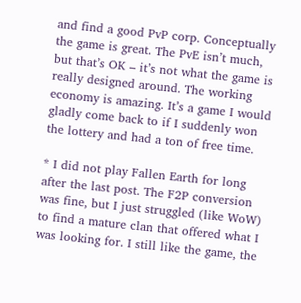and find a good PvP corp. Conceptually the game is great. The PvE isn’t much, but that’s OK – it’s not what the game is really designed around. The working economy is amazing. It’s a game I would gladly come back to if I suddenly won the lottery and had a ton of free time.

* I did not play Fallen Earth for long after the last post. The F2P conversion was fine, but I just struggled (like WoW) to find a mature clan that offered what I was looking for. I still like the game, the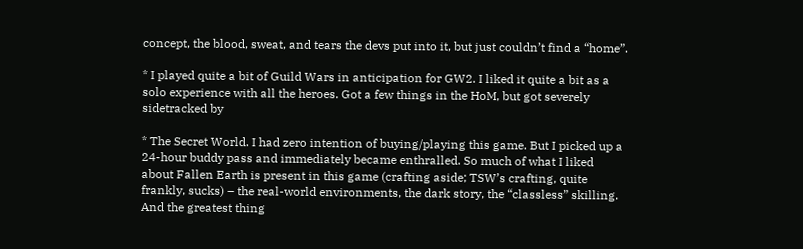concept, the blood, sweat, and tears the devs put into it, but just couldn’t find a “home”.

* I played quite a bit of Guild Wars in anticipation for GW2. I liked it quite a bit as a solo experience with all the heroes. Got a few things in the HoM, but got severely sidetracked by

* The Secret World. I had zero intention of buying/playing this game. But I picked up a 24-hour buddy pass and immediately became enthralled. So much of what I liked about Fallen Earth is present in this game (crafting aside; TSW’s crafting, quite frankly, sucks) – the real-world environments, the dark story, the “classless” skilling. And the greatest thing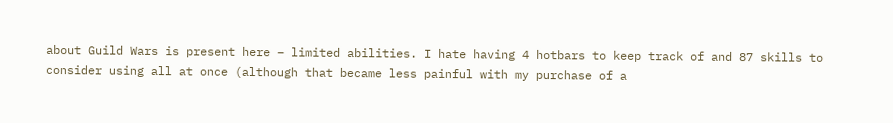about Guild Wars is present here – limited abilities. I hate having 4 hotbars to keep track of and 87 skills to consider using all at once (although that became less painful with my purchase of a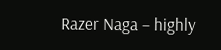Razer Naga – highly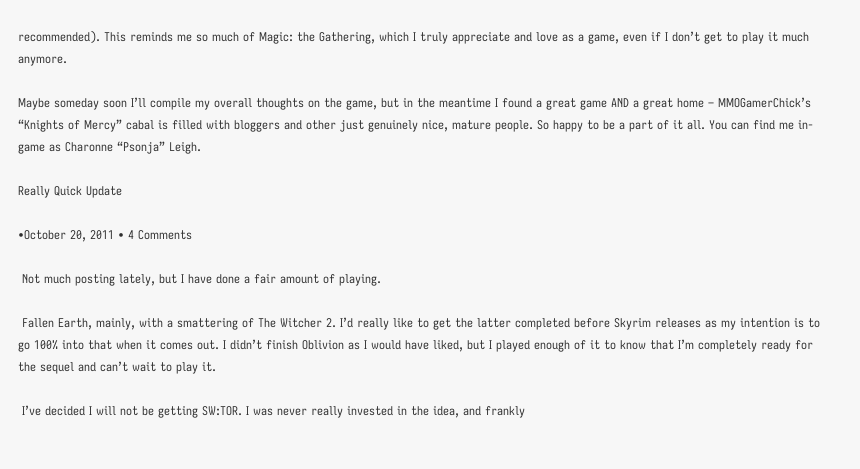recommended). This reminds me so much of Magic: the Gathering, which I truly appreciate and love as a game, even if I don’t get to play it much anymore.

Maybe someday soon I’ll compile my overall thoughts on the game, but in the meantime I found a great game AND a great home – MMOGamerChick’s “Knights of Mercy” cabal is filled with bloggers and other just genuinely nice, mature people. So happy to be a part of it all. You can find me in-game as Charonne “Psonja” Leigh.

Really Quick Update

•October 20, 2011 • 4 Comments

 Not much posting lately, but I have done a fair amount of playing.

 Fallen Earth, mainly, with a smattering of The Witcher 2. I’d really like to get the latter completed before Skyrim releases as my intention is to go 100% into that when it comes out. I didn’t finish Oblivion as I would have liked, but I played enough of it to know that I’m completely ready for the sequel and can’t wait to play it.

 I’ve decided I will not be getting SW:TOR. I was never really invested in the idea, and frankly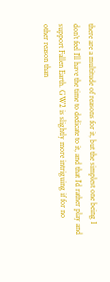there are a multitude of reasons for it, but the simplest one being I don’t feel I’ll have the time to dedicate to it, and that I’d rather play and support Fallen Earth. GW2 is slightly more intriguing if for no other reason than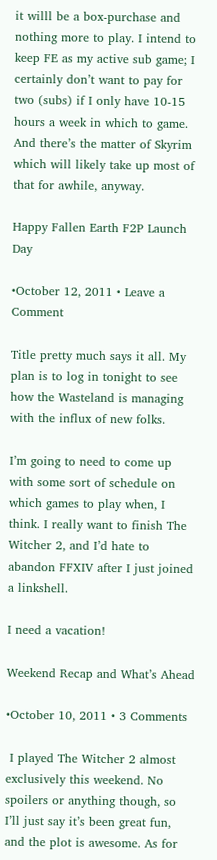it willl be a box-purchase and nothing more to play. I intend to keep FE as my active sub game; I certainly don’t want to pay for two (subs) if I only have 10-15 hours a week in which to game. And there’s the matter of Skyrim which will likely take up most of that for awhile, anyway.

Happy Fallen Earth F2P Launch Day

•October 12, 2011 • Leave a Comment

Title pretty much says it all. My plan is to log in tonight to see how the Wasteland is managing with the influx of new folks.

I’m going to need to come up with some sort of schedule on which games to play when, I think. I really want to finish The Witcher 2, and I’d hate to abandon FFXIV after I just joined a linkshell.

I need a vacation!

Weekend Recap and What’s Ahead

•October 10, 2011 • 3 Comments

 I played The Witcher 2 almost exclusively this weekend. No spoilers or anything though, so I’ll just say it’s been great fun, and the plot is awesome. As for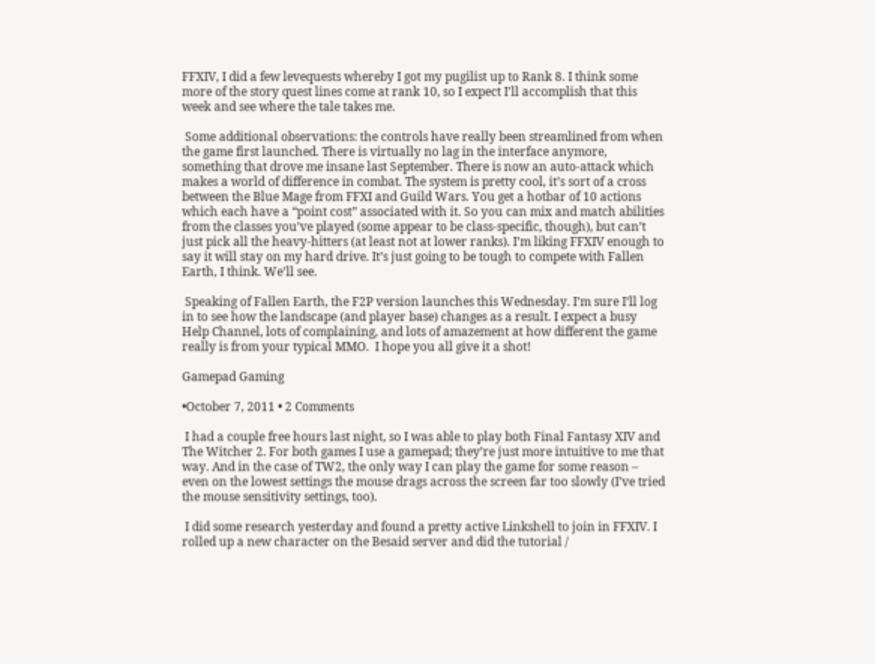FFXIV, I did a few levequests whereby I got my pugilist up to Rank 8. I think some more of the story quest lines come at rank 10, so I expect I’ll accomplish that this week and see where the tale takes me.

 Some additional observations: the controls have really been streamlined from when the game first launched. There is virtually no lag in the interface anymore, something that drove me insane last September. There is now an auto-attack which makes a world of difference in combat. The system is pretty cool, it’s sort of a cross between the Blue Mage from FFXI and Guild Wars. You get a hotbar of 10 actions which each have a “point cost” associated with it. So you can mix and match abilities from the classes you’ve played (some appear to be class-specific, though), but can’t just pick all the heavy-hitters (at least not at lower ranks). I’m liking FFXIV enough to say it will stay on my hard drive. It’s just going to be tough to compete with Fallen Earth, I think. We’ll see.

 Speaking of Fallen Earth, the F2P version launches this Wednesday. I’m sure I’ll log in to see how the landscape (and player base) changes as a result. I expect a busy Help Channel, lots of complaining, and lots of amazement at how different the game really is from your typical MMO.  I hope you all give it a shot!

Gamepad Gaming

•October 7, 2011 • 2 Comments

 I had a couple free hours last night, so I was able to play both Final Fantasy XIV and The Witcher 2. For both games I use a gamepad; they’re just more intuitive to me that way. And in the case of TW2, the only way I can play the game for some reason – even on the lowest settings the mouse drags across the screen far too slowly (I’ve tried the mouse sensitivity settings, too).

 I did some research yesterday and found a pretty active Linkshell to join in FFXIV. I rolled up a new character on the Besaid server and did the tutorial /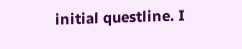initial questline. I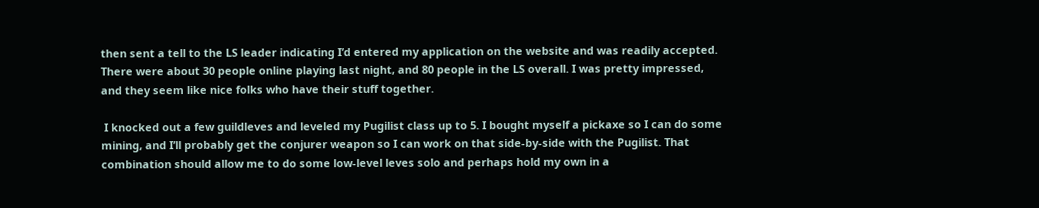then sent a tell to the LS leader indicating I’d entered my application on the website and was readily accepted. There were about 30 people online playing last night, and 80 people in the LS overall. I was pretty impressed, and they seem like nice folks who have their stuff together.

 I knocked out a few guildleves and leveled my Pugilist class up to 5. I bought myself a pickaxe so I can do some mining, and I’ll probably get the conjurer weapon so I can work on that side-by-side with the Pugilist. That combination should allow me to do some low-level leves solo and perhaps hold my own in a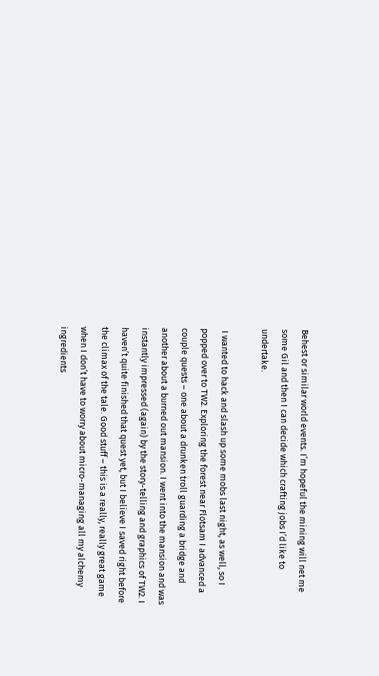Behest or similar world events. I’m hopeful the mining will net me some Gil and then I can decide which crafting jobs I’d like to undertake.

 I wanted to hack and slash up some mobs last night, as well, so I popped over to TW2. Exploring the forest near Flotsam I advanced a couple quests – one about a drunken troll guarding a bridge and another about a burned out mansion. I went into the mansion and was instantly impressed (again) by the story-telling and graphics of TW2. I haven’t quite finished that quest yet, but I believe I saved right before the climax of the tale. Good stuff – this is a really, really great game when I don’t have to worry about micro-managing all my alchemy ingredients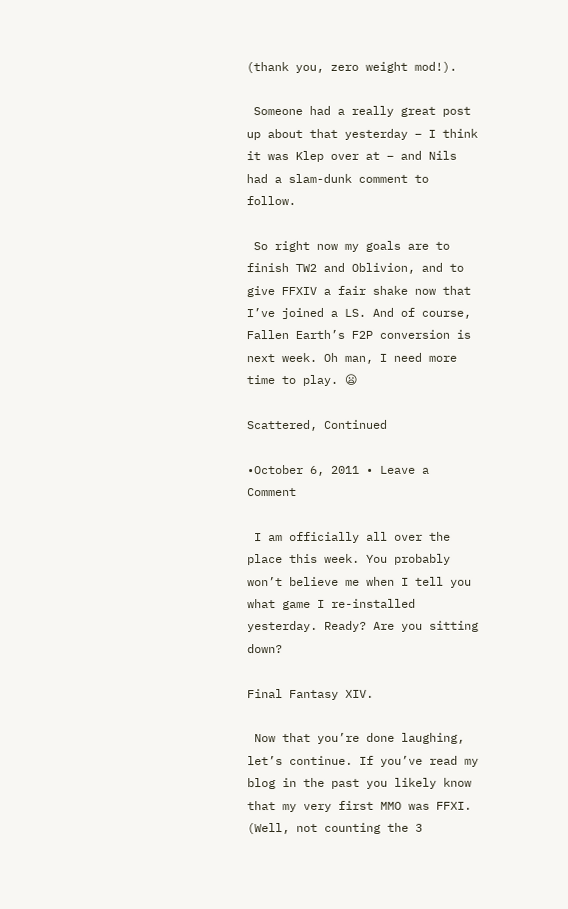(thank you, zero weight mod!).

 Someone had a really great post up about that yesterday – I think it was Klep over at – and Nils had a slam-dunk comment to follow.

 So right now my goals are to finish TW2 and Oblivion, and to give FFXIV a fair shake now that I’ve joined a LS. And of course, Fallen Earth’s F2P conversion is next week. Oh man, I need more time to play. 😦

Scattered, Continued

•October 6, 2011 • Leave a Comment

 I am officially all over the place this week. You probably won’t believe me when I tell you what game I re-installed yesterday. Ready? Are you sitting down?

Final Fantasy XIV.

 Now that you’re done laughing, let’s continue. If you’ve read my blog in the past you likely know that my very first MMO was FFXI. (Well, not counting the 3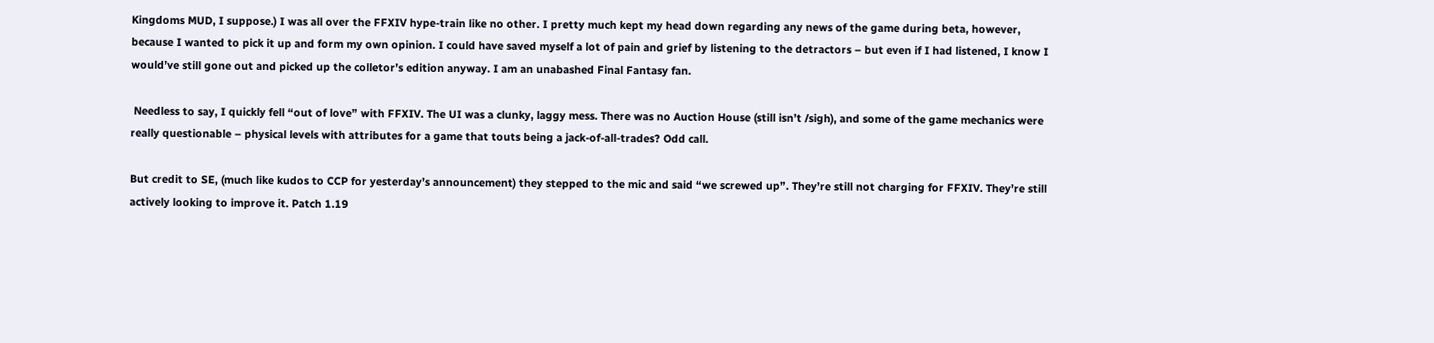Kingdoms MUD, I suppose.) I was all over the FFXIV hype-train like no other. I pretty much kept my head down regarding any news of the game during beta, however, because I wanted to pick it up and form my own opinion. I could have saved myself a lot of pain and grief by listening to the detractors – but even if I had listened, I know I would’ve still gone out and picked up the colletor’s edition anyway. I am an unabashed Final Fantasy fan.

 Needless to say, I quickly fell “out of love” with FFXIV. The UI was a clunky, laggy mess. There was no Auction House (still isn’t /sigh), and some of the game mechanics were really questionable – physical levels with attributes for a game that touts being a jack-of-all-trades? Odd call.

But credit to SE, (much like kudos to CCP for yesterday’s announcement) they stepped to the mic and said “we screwed up”. They’re still not charging for FFXIV. They’re still actively looking to improve it. Patch 1.19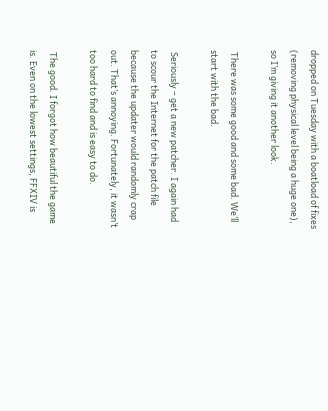dropped on Tuesday with a boatload of fixes (removing physical level being a huge one), so I’m giving it another look.

 There was some good and some bad. We’ll start with the bad.

 Seriously – get a new patcher. I again had to scour the Internet for the patch file because the updater would randomly crap out. That’s annoying. Fortunately, it wasn’t too hard to find and is easy to do.

 The good. I forgot how beautiful the game is. Even on the lowest settings, FFXIV is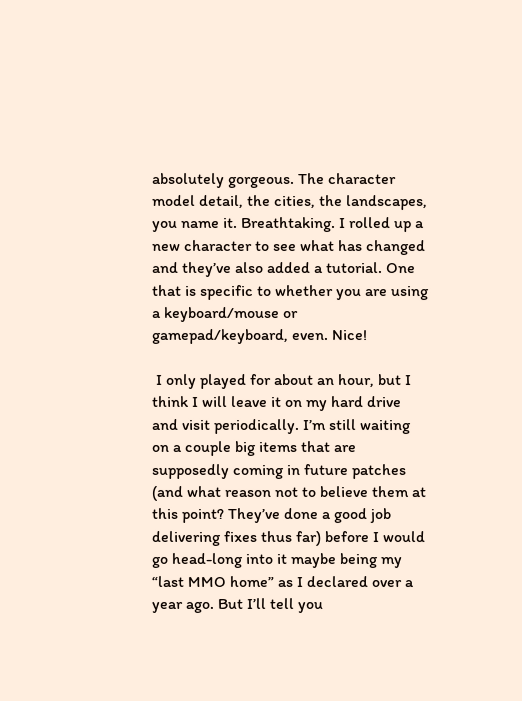absolutely gorgeous. The character model detail, the cities, the landscapes, you name it. Breathtaking. I rolled up a new character to see what has changed and they’ve also added a tutorial. One that is specific to whether you are using a keyboard/mouse or gamepad/keyboard, even. Nice!

 I only played for about an hour, but I think I will leave it on my hard drive and visit periodically. I’m still waiting on a couple big items that are supposedly coming in future patches (and what reason not to believe them at this point? They’ve done a good job delivering fixes thus far) before I would go head-long into it maybe being my “last MMO home” as I declared over a year ago. But I’ll tell you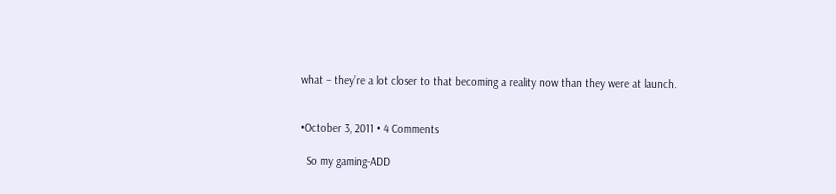what – they’re a lot closer to that becoming a reality now than they were at launch.


•October 3, 2011 • 4 Comments

  So my gaming-ADD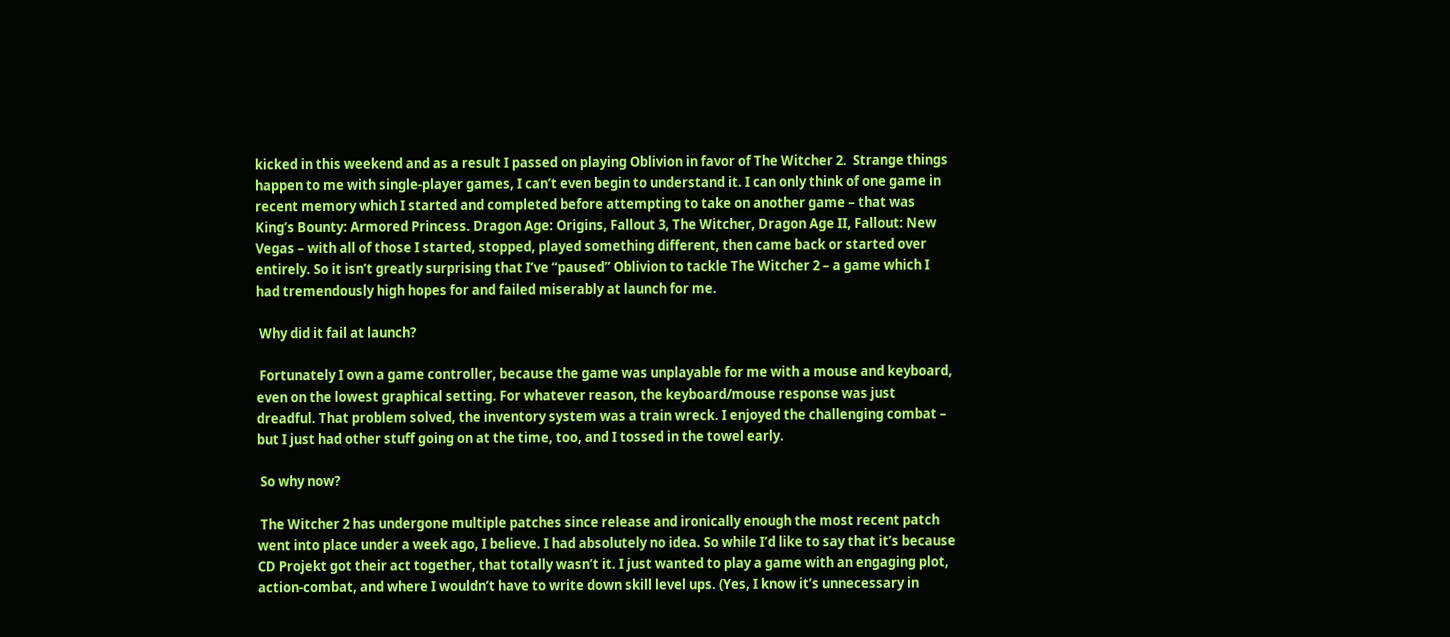kicked in this weekend and as a result I passed on playing Oblivion in favor of The Witcher 2.  Strange things happen to me with single-player games, I can’t even begin to understand it. I can only think of one game in recent memory which I started and completed before attempting to take on another game – that was King’s Bounty: Armored Princess. Dragon Age: Origins, Fallout 3, The Witcher, Dragon Age II, Fallout: New Vegas – with all of those I started, stopped, played something different, then came back or started over entirely. So it isn’t greatly surprising that I’ve “paused” Oblivion to tackle The Witcher 2 – a game which I had tremendously high hopes for and failed miserably at launch for me.

 Why did it fail at launch?

 Fortunately I own a game controller, because the game was unplayable for me with a mouse and keyboard, even on the lowest graphical setting. For whatever reason, the keyboard/mouse response was just dreadful. That problem solved, the inventory system was a train wreck. I enjoyed the challenging combat – but I just had other stuff going on at the time, too, and I tossed in the towel early.

 So why now?

 The Witcher 2 has undergone multiple patches since release and ironically enough the most recent patch went into place under a week ago, I believe. I had absolutely no idea. So while I’d like to say that it’s because CD Projekt got their act together, that totally wasn’t it. I just wanted to play a game with an engaging plot, action-combat, and where I wouldn’t have to write down skill level ups. (Yes, I know it’s unnecessary in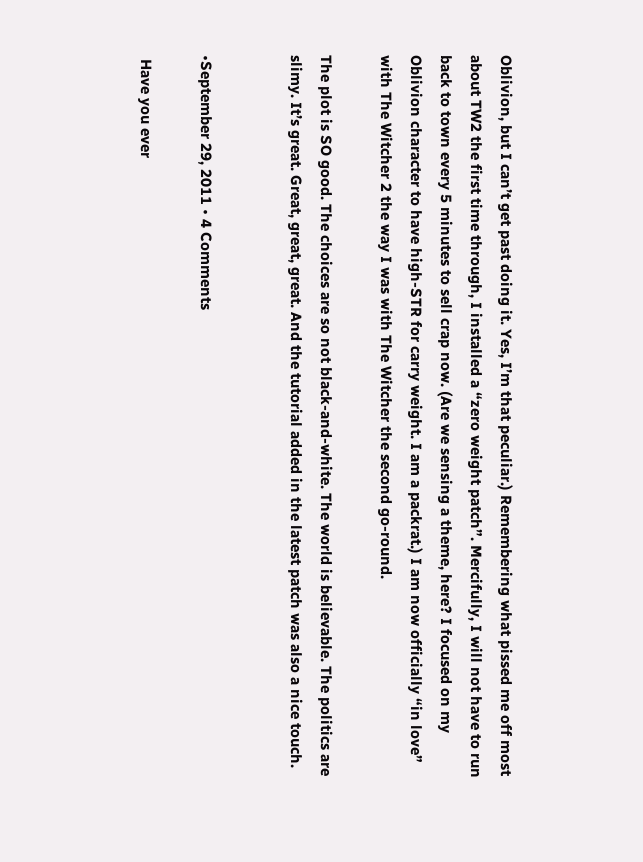Oblivion, but I can’t get past doing it. Yes, I’m that peculiar.) Remembering what pissed me off most about TW2 the first time through, I installed a “zero weight patch”. Mercifully, I will not have to run back to town every 5 minutes to sell crap now. (Are we sensing a theme, here? I focused on my Oblivion character to have high-STR for carry weight. I am a packrat.) I am now officially “in love” with The Witcher 2 the way I was with The Witcher the second go-round.

The plot is SO good. The choices are so not black-and-white. The world is believable. The politics are slimy. It’s great. Great, great, great. And the tutorial added in the latest patch was also a nice touch.


•September 29, 2011 • 4 Comments

 Have you ever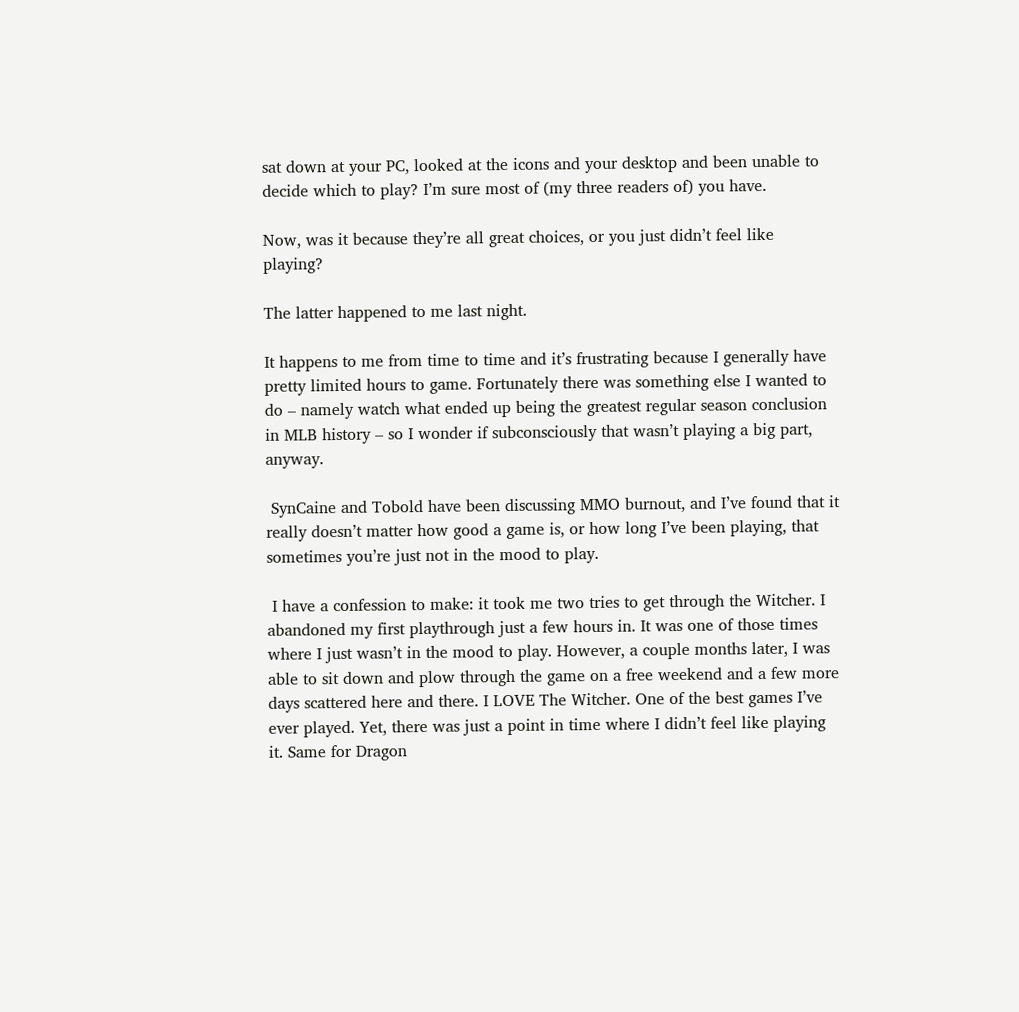sat down at your PC, looked at the icons and your desktop and been unable to decide which to play? I’m sure most of (my three readers of) you have.

Now, was it because they’re all great choices, or you just didn’t feel like playing?

The latter happened to me last night.

It happens to me from time to time and it’s frustrating because I generally have pretty limited hours to game. Fortunately there was something else I wanted to do – namely watch what ended up being the greatest regular season conclusion in MLB history – so I wonder if subconsciously that wasn’t playing a big part, anyway.

 SynCaine and Tobold have been discussing MMO burnout, and I’ve found that it really doesn’t matter how good a game is, or how long I’ve been playing, that sometimes you’re just not in the mood to play.

 I have a confession to make: it took me two tries to get through the Witcher. I abandoned my first playthrough just a few hours in. It was one of those times where I just wasn’t in the mood to play. However, a couple months later, I was able to sit down and plow through the game on a free weekend and a few more days scattered here and there. I LOVE The Witcher. One of the best games I’ve ever played. Yet, there was just a point in time where I didn’t feel like playing it. Same for Dragon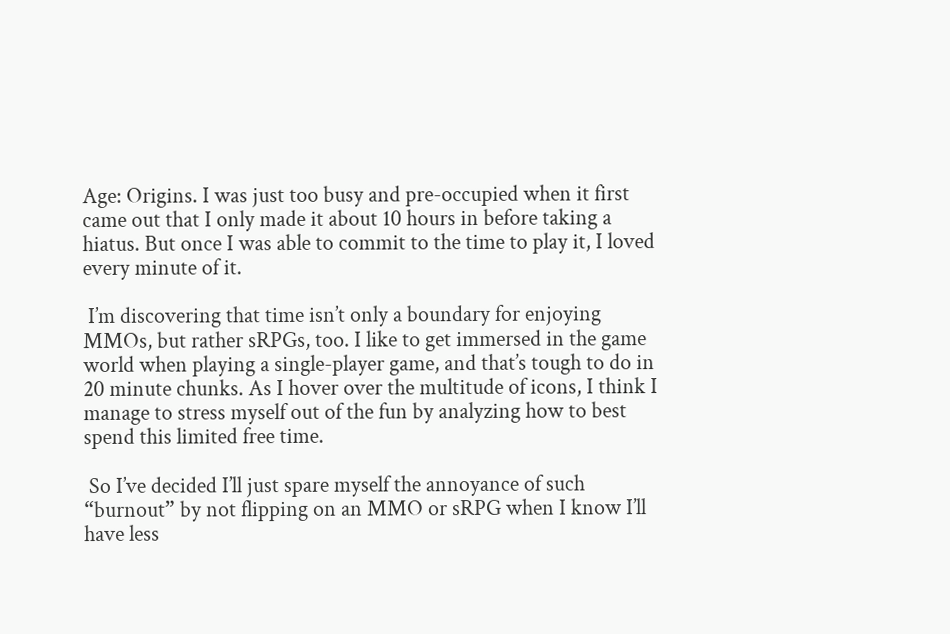Age: Origins. I was just too busy and pre-occupied when it first came out that I only made it about 10 hours in before taking a hiatus. But once I was able to commit to the time to play it, I loved every minute of it.

 I’m discovering that time isn’t only a boundary for enjoying MMOs, but rather sRPGs, too. I like to get immersed in the game world when playing a single-player game, and that’s tough to do in 20 minute chunks. As I hover over the multitude of icons, I think I manage to stress myself out of the fun by analyzing how to best spend this limited free time.

 So I’ve decided I’ll just spare myself the annoyance of such “burnout” by not flipping on an MMO or sRPG when I know I’ll have less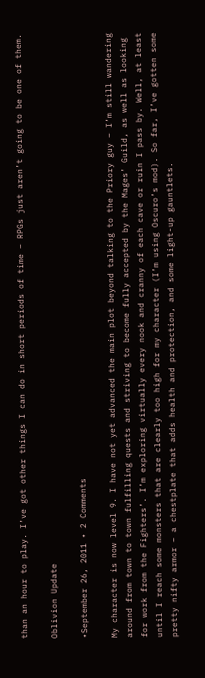than an hour to play. I’ve got other things I can do in short periods of time – RPGs just aren’t going to be one of them.

Oblivion Update

•September 26, 2011 • 2 Comments

My character is now level 9. I have not yet advanced the main plot beyond talking to the Priory guy – I’m still wandering around from town to town fulfilling quests and striving to become fully accepted by the Mages’ Guild, as well as looking for work from the Fighters’. I’m exploring virtually every nook and cranny of each cave or ruin I pass by. Well, at least until I reach some monsters that are clearly too high for my character (I’m using Oscuro’s mod). So far, I’ve gotten some pretty nifty armor – a chestplate that adds health and protection, and some light-up gauntlets.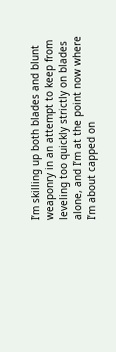I’m skilling up both blades and blunt weaponry in an attempt to keep from leveling too quickly strictly on blades alone, and I’m at the point now where I’m about capped on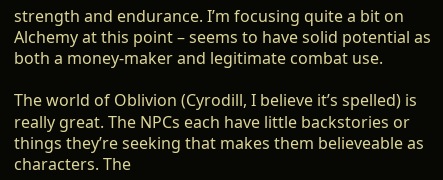strength and endurance. I’m focusing quite a bit on Alchemy at this point – seems to have solid potential as both a money-maker and legitimate combat use.

The world of Oblivion (Cyrodill, I believe it’s spelled) is really great. The NPCs each have little backstories or things they’re seeking that makes them believeable as characters. The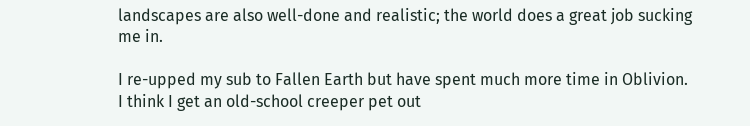landscapes are also well-done and realistic; the world does a great job sucking me in.

I re-upped my sub to Fallen Earth but have spent much more time in Oblivion. I think I get an old-school creeper pet out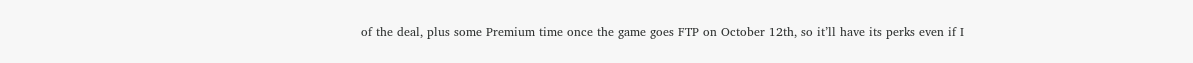of the deal, plus some Premium time once the game goes FTP on October 12th, so it’ll have its perks even if I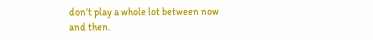don’t play a whole lot between now and then.